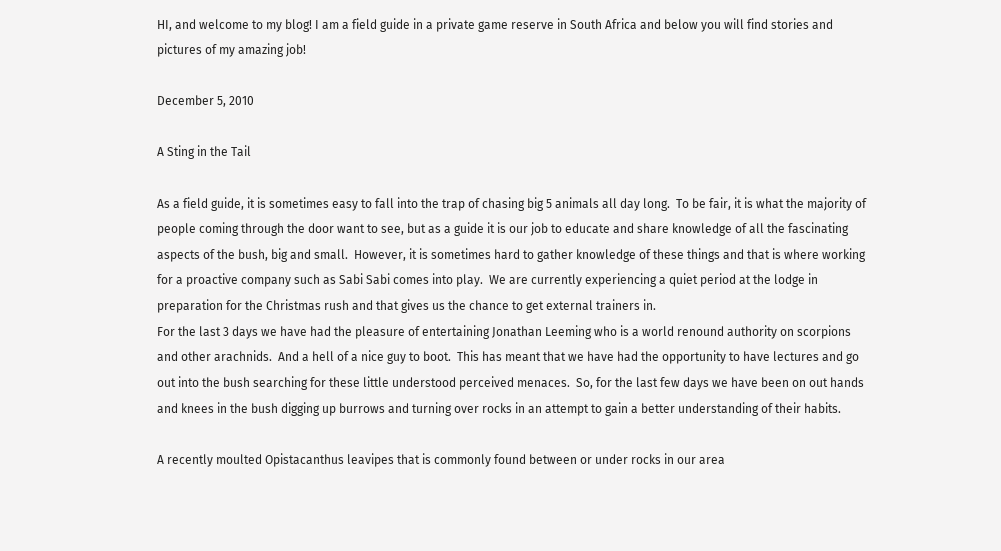HI, and welcome to my blog! I am a field guide in a private game reserve in South Africa and below you will find stories and pictures of my amazing job!

December 5, 2010

A Sting in the Tail

As a field guide, it is sometimes easy to fall into the trap of chasing big 5 animals all day long.  To be fair, it is what the majority of people coming through the door want to see, but as a guide it is our job to educate and share knowledge of all the fascinating aspects of the bush, big and small.  However, it is sometimes hard to gather knowledge of these things and that is where working for a proactive company such as Sabi Sabi comes into play.  We are currently experiencing a quiet period at the lodge in preparation for the Christmas rush and that gives us the chance to get external trainers in.
For the last 3 days we have had the pleasure of entertaining Jonathan Leeming who is a world renound authority on scorpions and other arachnids.  And a hell of a nice guy to boot.  This has meant that we have had the opportunity to have lectures and go out into the bush searching for these little understood perceived menaces.  So, for the last few days we have been on out hands and knees in the bush digging up burrows and turning over rocks in an attempt to gain a better understanding of their habits.

A recently moulted Opistacanthus leavipes that is commonly found between or under rocks in our area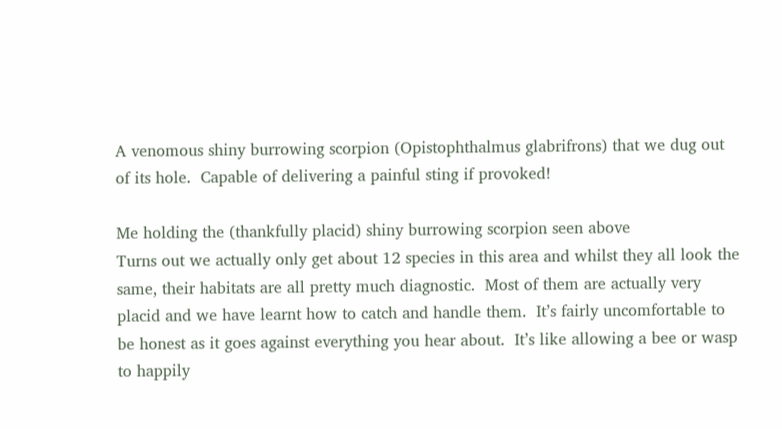A venomous shiny burrowing scorpion (Opistophthalmus glabrifrons) that we dug out of its hole.  Capable of delivering a painful sting if provoked!

Me holding the (thankfully placid) shiny burrowing scorpion seen above
Turns out we actually only get about 12 species in this area and whilst they all look the same, their habitats are all pretty much diagnostic.  Most of them are actually very placid and we have learnt how to catch and handle them.  It’s fairly uncomfortable to be honest as it goes against everything you hear about.  It’s like allowing a bee or wasp to happily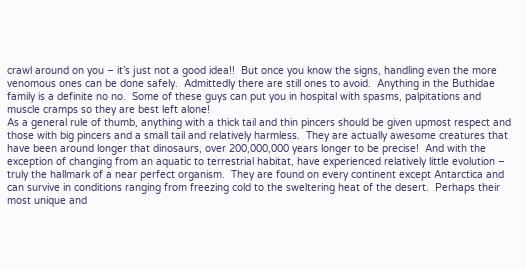crawl around on you – it’s just not a good idea!!  But once you know the signs, handling even the more venomous ones can be done safely.  Admittedly there are still ones to avoid.  Anything in the Buthidae family is a definite no no.  Some of these guys can put you in hospital with spasms, palpitations and muscle cramps so they are best left alone!
As a general rule of thumb, anything with a thick tail and thin pincers should be given upmost respect and those with big pincers and a small tail and relatively harmless.  They are actually awesome creatures that have been around longer that dinosaurs, over 200,000,000 years longer to be precise!  And with the exception of changing from an aquatic to terrestrial habitat, have experienced relatively little evolution – truly the hallmark of a near perfect organism.  They are found on every continent except Antarctica and can survive in conditions ranging from freezing cold to the sweltering heat of the desert.  Perhaps their most unique and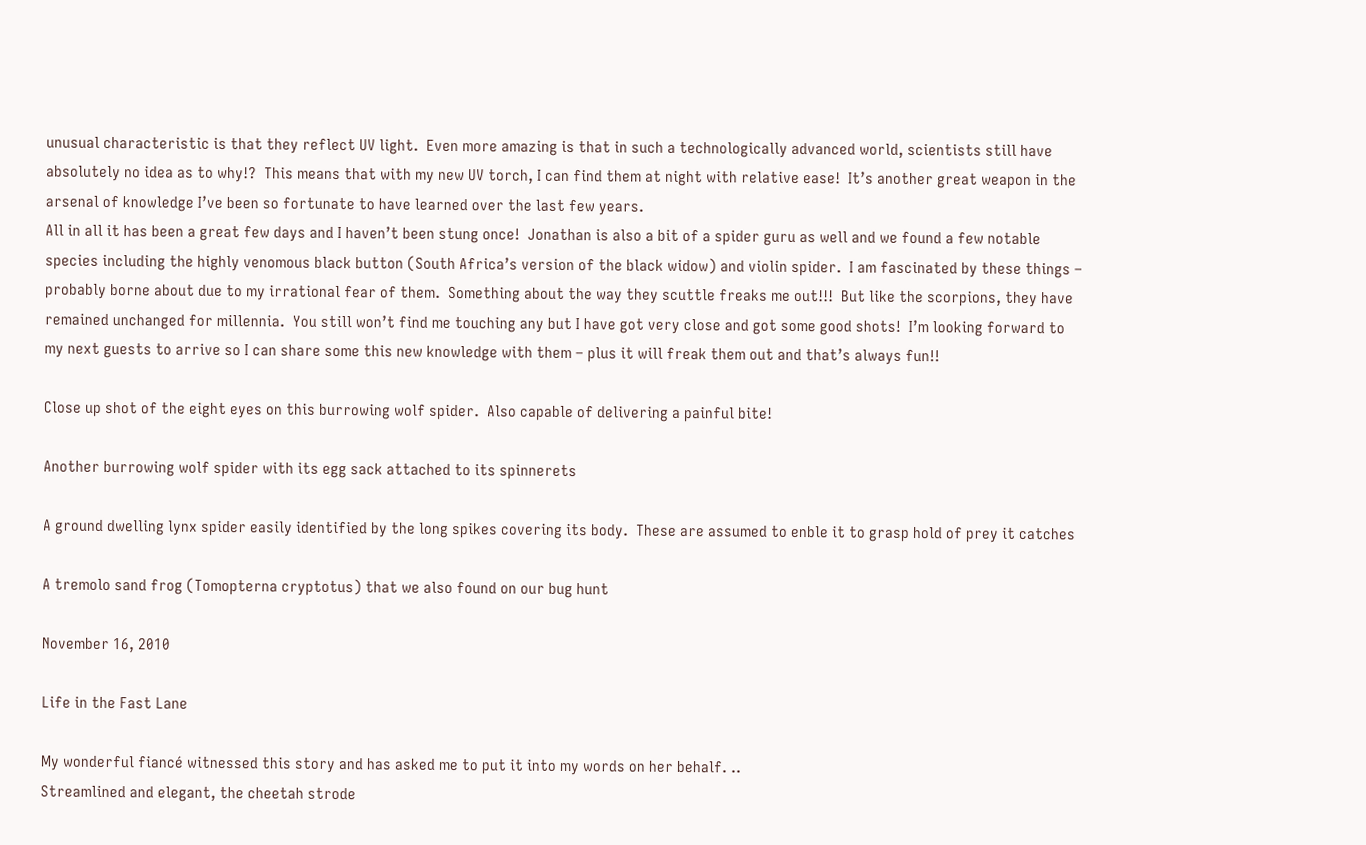unusual characteristic is that they reflect UV light.  Even more amazing is that in such a technologically advanced world, scientists still have absolutely no idea as to why!?  This means that with my new UV torch, I can find them at night with relative ease!  It’s another great weapon in the arsenal of knowledge I’ve been so fortunate to have learned over the last few years.
All in all it has been a great few days and I haven’t been stung once!  Jonathan is also a bit of a spider guru as well and we found a few notable species including the highly venomous black button (South Africa’s version of the black widow) and violin spider.  I am fascinated by these things – probably borne about due to my irrational fear of them.  Something about the way they scuttle freaks me out!!!  But like the scorpions, they have remained unchanged for millennia.  You still won’t find me touching any but I have got very close and got some good shots!  I’m looking forward to my next guests to arrive so I can share some this new knowledge with them – plus it will freak them out and that’s always fun!!

Close up shot of the eight eyes on this burrowing wolf spider.  Also capable of delivering a painful bite!

Another burrowing wolf spider with its egg sack attached to its spinnerets

A ground dwelling lynx spider easily identified by the long spikes covering its body.  These are assumed to enble it to grasp hold of prey it catches

A tremolo sand frog (Tomopterna cryptotus) that we also found on our bug hunt

November 16, 2010

Life in the Fast Lane

My wonderful fiancé witnessed this story and has asked me to put it into my words on her behalf. ..
Streamlined and elegant, the cheetah strode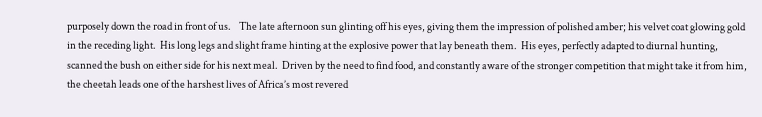purposely down the road in front of us.    The late afternoon sun glinting off his eyes, giving them the impression of polished amber; his velvet coat glowing gold in the receding light.  His long legs and slight frame hinting at the explosive power that lay beneath them.  His eyes, perfectly adapted to diurnal hunting, scanned the bush on either side for his next meal.  Driven by the need to find food, and constantly aware of the stronger competition that might take it from him, the cheetah leads one of the harshest lives of Africa’s most revered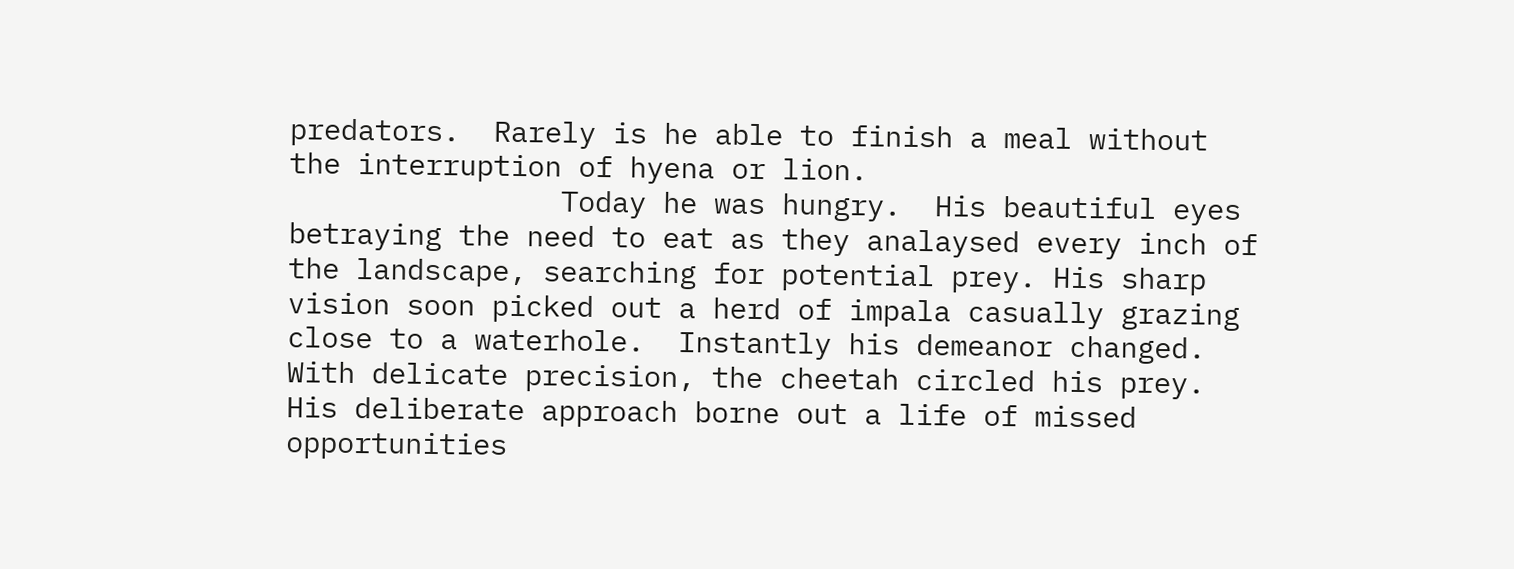predators.  Rarely is he able to finish a meal without the interruption of hyena or lion.
                Today he was hungry.  His beautiful eyes betraying the need to eat as they analaysed every inch of the landscape, searching for potential prey. His sharp vision soon picked out a herd of impala casually grazing close to a waterhole.  Instantly his demeanor changed.  With delicate precision, the cheetah circled his prey.  His deliberate approach borne out a life of missed opportunities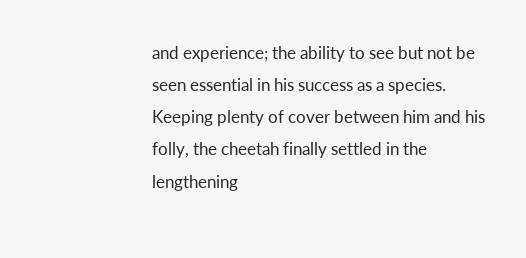and experience; the ability to see but not be seen essential in his success as a species.  Keeping plenty of cover between him and his folly, the cheetah finally settled in the lengthening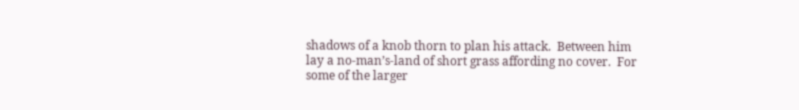shadows of a knob thorn to plan his attack.  Between him lay a no-man’s-land of short grass affording no cover.  For some of the larger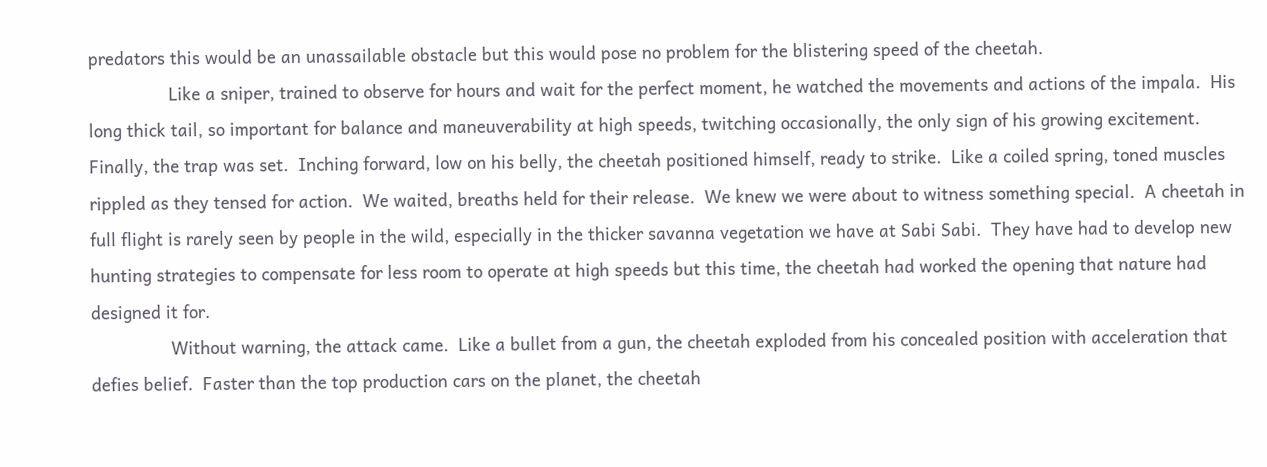predators this would be an unassailable obstacle but this would pose no problem for the blistering speed of the cheetah.
                Like a sniper, trained to observe for hours and wait for the perfect moment, he watched the movements and actions of the impala.  His long thick tail, so important for balance and maneuverability at high speeds, twitching occasionally, the only sign of his growing excitement.  Finally, the trap was set.  Inching forward, low on his belly, the cheetah positioned himself, ready to strike.  Like a coiled spring, toned muscles rippled as they tensed for action.  We waited, breaths held for their release.  We knew we were about to witness something special.  A cheetah in full flight is rarely seen by people in the wild, especially in the thicker savanna vegetation we have at Sabi Sabi.  They have had to develop new hunting strategies to compensate for less room to operate at high speeds but this time, the cheetah had worked the opening that nature had designed it for.
                Without warning, the attack came.  Like a bullet from a gun, the cheetah exploded from his concealed position with acceleration that defies belief.  Faster than the top production cars on the planet, the cheetah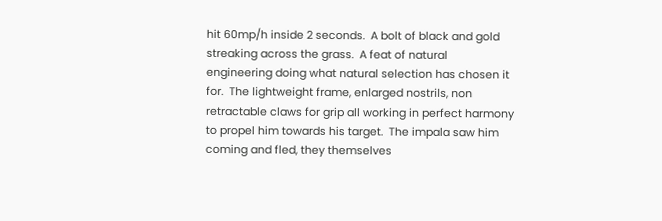hit 60mp/h inside 2 seconds.  A bolt of black and gold streaking across the grass.  A feat of natural engineering doing what natural selection has chosen it for.  The lightweight frame, enlarged nostrils, non retractable claws for grip all working in perfect harmony to propel him towards his target.  The impala saw him coming and fled, they themselves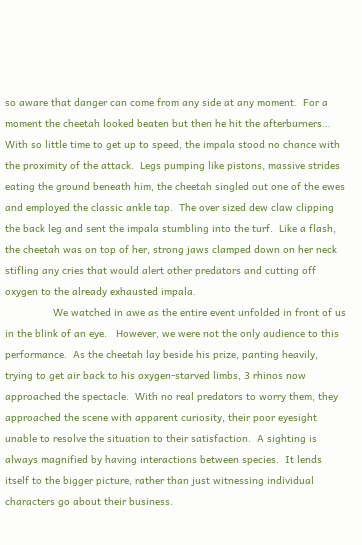so aware that danger can come from any side at any moment.  For a moment the cheetah looked beaten but then he hit the afterburners…  With so little time to get up to speed, the impala stood no chance with the proximity of the attack.  Legs pumping like pistons, massive strides eating the ground beneath him, the cheetah singled out one of the ewes and employed the classic ankle tap.  The over sized dew claw clipping the back leg and sent the impala stumbling into the turf.  Like a flash, the cheetah was on top of her, strong jaws clamped down on her neck stifling any cries that would alert other predators and cutting off oxygen to the already exhausted impala.
                We watched in awe as the entire event unfolded in front of us in the blink of an eye.   However, we were not the only audience to this performance.  As the cheetah lay beside his prize, panting heavily, trying to get air back to his oxygen-starved limbs, 3 rhinos now approached the spectacle.  With no real predators to worry them, they approached the scene with apparent curiosity, their poor eyesight unable to resolve the situation to their satisfaction.  A sighting is always magnified by having interactions between species.  It lends itself to the bigger picture, rather than just witnessing individual characters go about their business.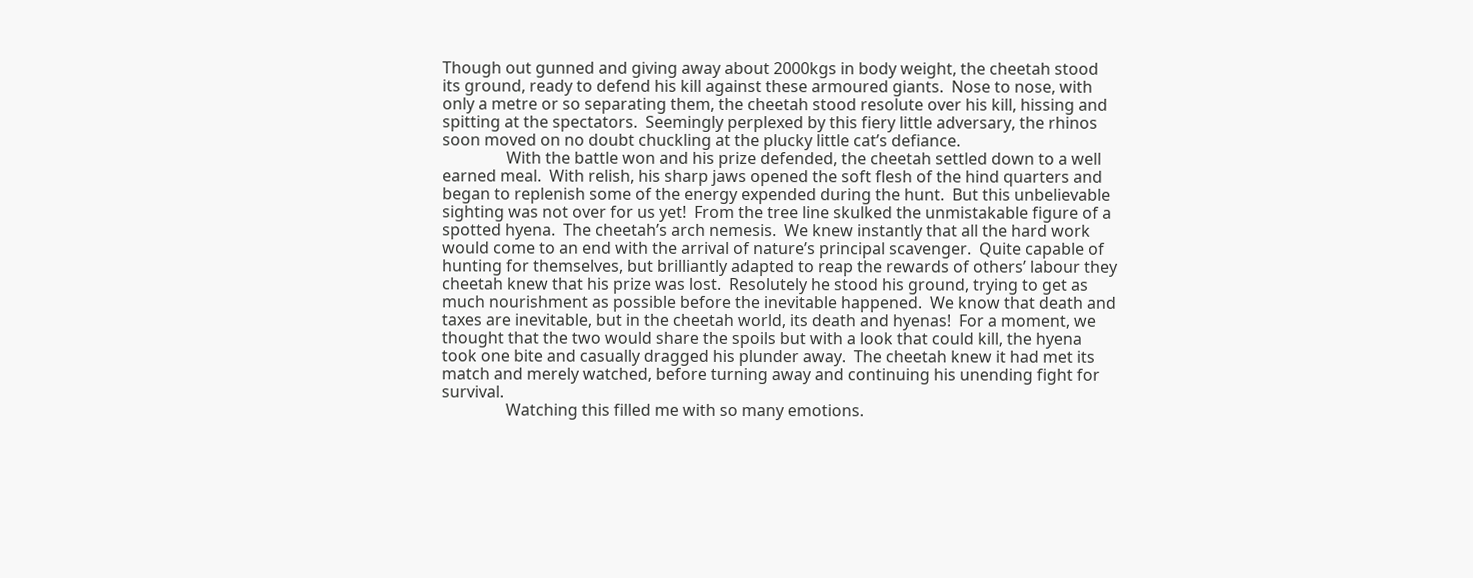Though out gunned and giving away about 2000kgs in body weight, the cheetah stood its ground, ready to defend his kill against these armoured giants.  Nose to nose, with only a metre or so separating them, the cheetah stood resolute over his kill, hissing and spitting at the spectators.  Seemingly perplexed by this fiery little adversary, the rhinos soon moved on no doubt chuckling at the plucky little cat’s defiance.
                With the battle won and his prize defended, the cheetah settled down to a well earned meal.  With relish, his sharp jaws opened the soft flesh of the hind quarters and began to replenish some of the energy expended during the hunt.  But this unbelievable sighting was not over for us yet!  From the tree line skulked the unmistakable figure of a spotted hyena.  The cheetah’s arch nemesis.  We knew instantly that all the hard work would come to an end with the arrival of nature’s principal scavenger.  Quite capable of hunting for themselves, but brilliantly adapted to reap the rewards of others’ labour they cheetah knew that his prize was lost.  Resolutely he stood his ground, trying to get as much nourishment as possible before the inevitable happened.  We know that death and taxes are inevitable, but in the cheetah world, its death and hyenas!  For a moment, we thought that the two would share the spoils but with a look that could kill, the hyena took one bite and casually dragged his plunder away.  The cheetah knew it had met its match and merely watched, before turning away and continuing his unending fight for survival.
                Watching this filled me with so many emotions.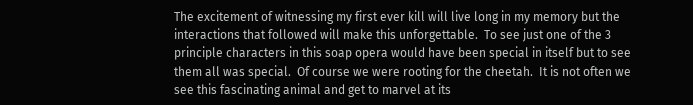The excitement of witnessing my first ever kill will live long in my memory but the interactions that followed will make this unforgettable.  To see just one of the 3 principle characters in this soap opera would have been special in itself but to see them all was special.  Of course we were rooting for the cheetah.  It is not often we see this fascinating animal and get to marvel at its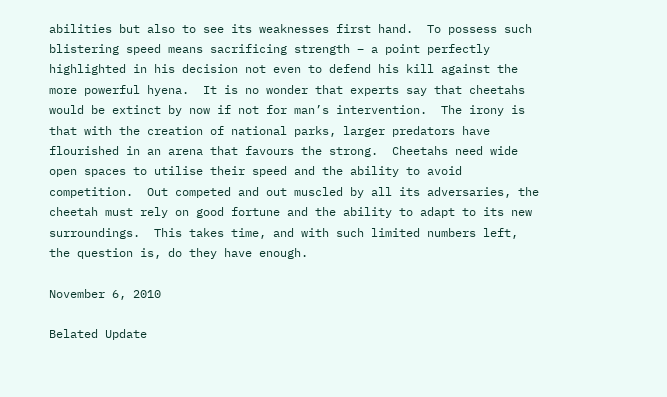abilities but also to see its weaknesses first hand.  To possess such blistering speed means sacrificing strength – a point perfectly highlighted in his decision not even to defend his kill against the more powerful hyena.  It is no wonder that experts say that cheetahs would be extinct by now if not for man’s intervention.  The irony is that with the creation of national parks, larger predators have flourished in an arena that favours the strong.  Cheetahs need wide open spaces to utilise their speed and the ability to avoid competition.  Out competed and out muscled by all its adversaries, the cheetah must rely on good fortune and the ability to adapt to its new surroundings.  This takes time, and with such limited numbers left, the question is, do they have enough.

November 6, 2010

Belated Update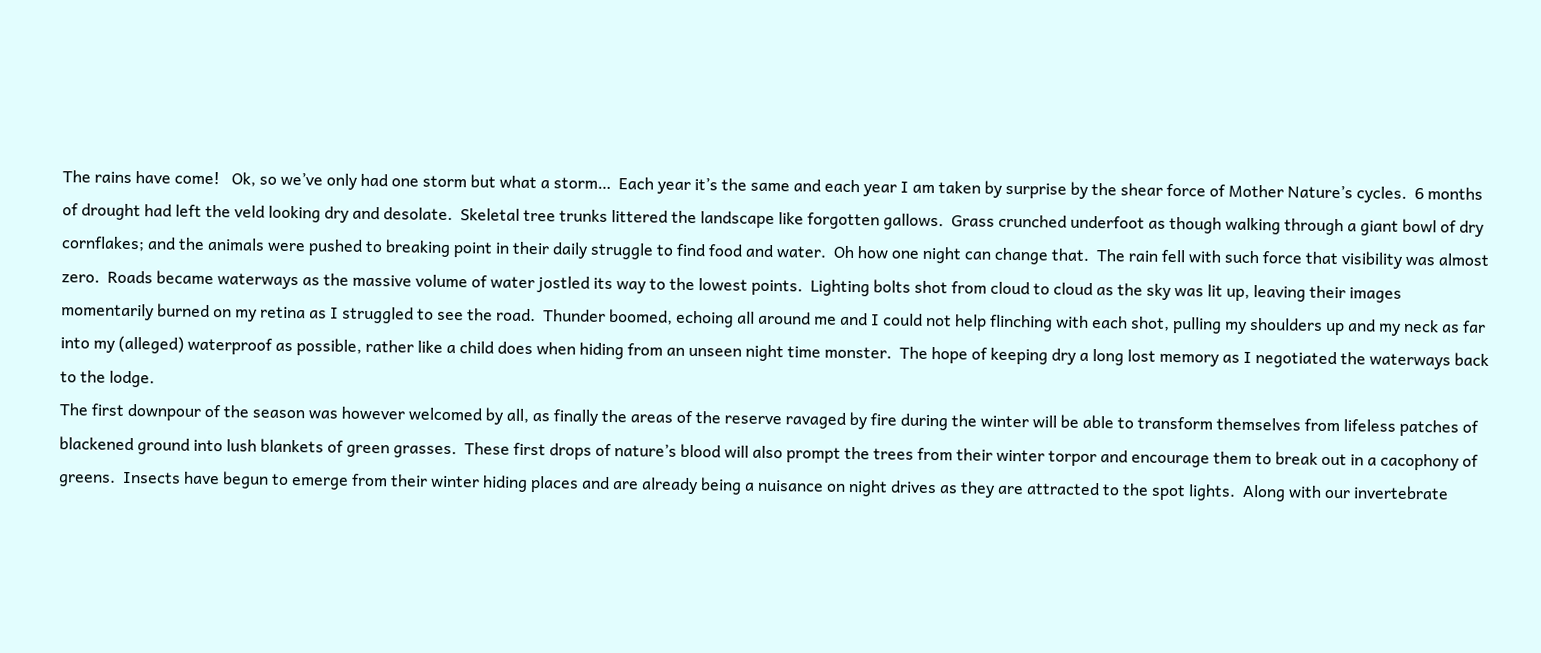The rains have come!   Ok, so we’ve only had one storm but what a storm…  Each year it’s the same and each year I am taken by surprise by the shear force of Mother Nature’s cycles.  6 months of drought had left the veld looking dry and desolate.  Skeletal tree trunks littered the landscape like forgotten gallows.  Grass crunched underfoot as though walking through a giant bowl of dry cornflakes; and the animals were pushed to breaking point in their daily struggle to find food and water.  Oh how one night can change that.  The rain fell with such force that visibility was almost zero.  Roads became waterways as the massive volume of water jostled its way to the lowest points.  Lighting bolts shot from cloud to cloud as the sky was lit up, leaving their images momentarily burned on my retina as I struggled to see the road.  Thunder boomed, echoing all around me and I could not help flinching with each shot, pulling my shoulders up and my neck as far into my (alleged) waterproof as possible, rather like a child does when hiding from an unseen night time monster.  The hope of keeping dry a long lost memory as I negotiated the waterways back to the lodge.
The first downpour of the season was however welcomed by all, as finally the areas of the reserve ravaged by fire during the winter will be able to transform themselves from lifeless patches of blackened ground into lush blankets of green grasses.  These first drops of nature’s blood will also prompt the trees from their winter torpor and encourage them to break out in a cacophony of greens.  Insects have begun to emerge from their winter hiding places and are already being a nuisance on night drives as they are attracted to the spot lights.  Along with our invertebrate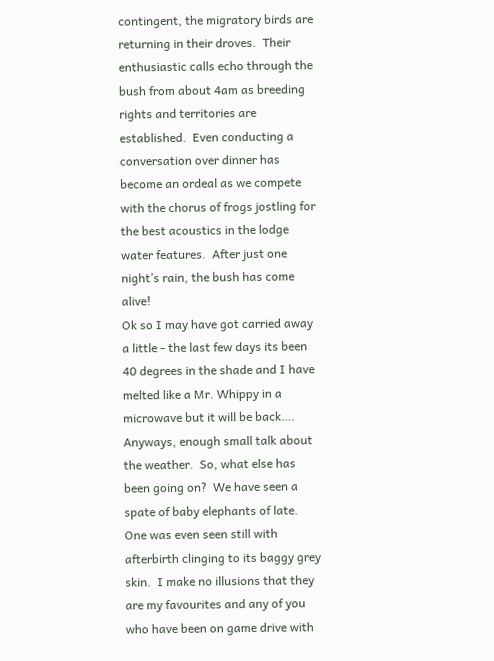contingent, the migratory birds are returning in their droves.  Their enthusiastic calls echo through the bush from about 4am as breeding rights and territories are established.  Even conducting a conversation over dinner has become an ordeal as we compete with the chorus of frogs jostling for the best acoustics in the lodge water features.  After just one night’s rain, the bush has come alive!
Ok so I may have got carried away a little - the last few days its been 40 degrees in the shade and I have melted like a Mr. Whippy in a microwave but it will be back….
Anyways, enough small talk about the weather.  So, what else has been going on?  We have seen a spate of baby elephants of late.  One was even seen still with afterbirth clinging to its baggy grey skin.  I make no illusions that they are my favourites and any of you who have been on game drive with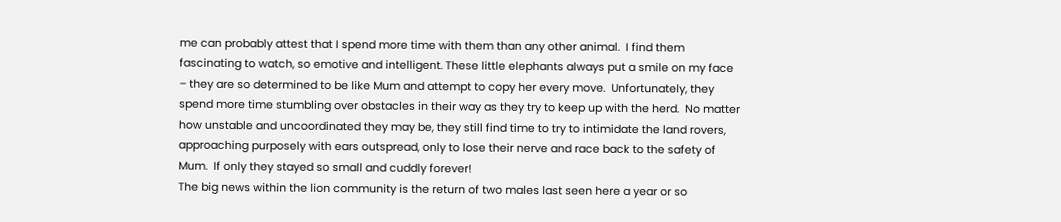me can probably attest that I spend more time with them than any other animal.  I find them fascinating to watch, so emotive and intelligent. These little elephants always put a smile on my face – they are so determined to be like Mum and attempt to copy her every move.  Unfortunately, they spend more time stumbling over obstacles in their way as they try to keep up with the herd.  No matter how unstable and uncoordinated they may be, they still find time to try to intimidate the land rovers, approaching purposely with ears outspread, only to lose their nerve and race back to the safety of Mum.  If only they stayed so small and cuddly forever!
The big news within the lion community is the return of two males last seen here a year or so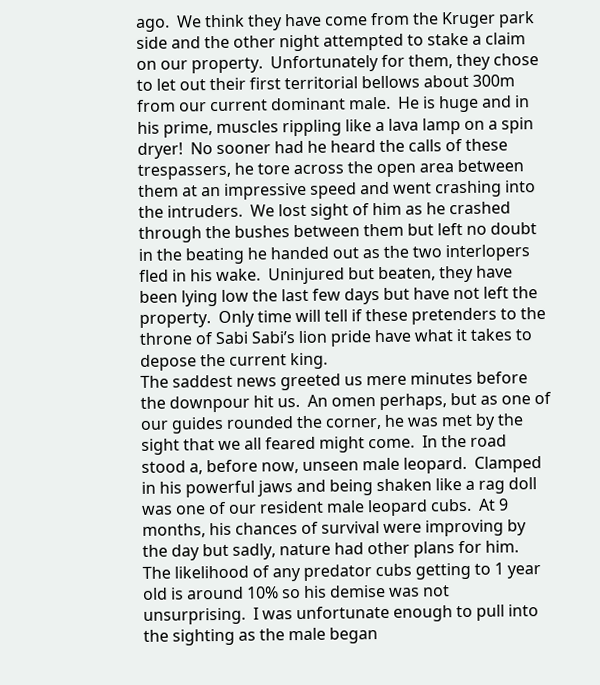ago.  We think they have come from the Kruger park side and the other night attempted to stake a claim on our property.  Unfortunately for them, they chose to let out their first territorial bellows about 300m from our current dominant male.  He is huge and in his prime, muscles rippling like a lava lamp on a spin dryer!  No sooner had he heard the calls of these trespassers, he tore across the open area between them at an impressive speed and went crashing into the intruders.  We lost sight of him as he crashed through the bushes between them but left no doubt in the beating he handed out as the two interlopers fled in his wake.  Uninjured but beaten, they have been lying low the last few days but have not left the property.  Only time will tell if these pretenders to the throne of Sabi Sabi’s lion pride have what it takes to depose the current king.
The saddest news greeted us mere minutes before the downpour hit us.  An omen perhaps, but as one of our guides rounded the corner, he was met by the sight that we all feared might come.  In the road stood a, before now, unseen male leopard.  Clamped in his powerful jaws and being shaken like a rag doll was one of our resident male leopard cubs.  At 9 months, his chances of survival were improving by the day but sadly, nature had other plans for him.  The likelihood of any predator cubs getting to 1 year old is around 10% so his demise was not unsurprising.  I was unfortunate enough to pull into the sighting as the male began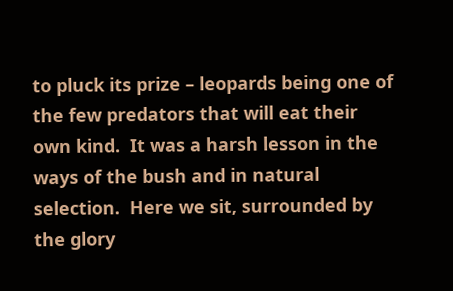to pluck its prize – leopards being one of the few predators that will eat their own kind.  It was a harsh lesson in the ways of the bush and in natural selection.  Here we sit, surrounded by the glory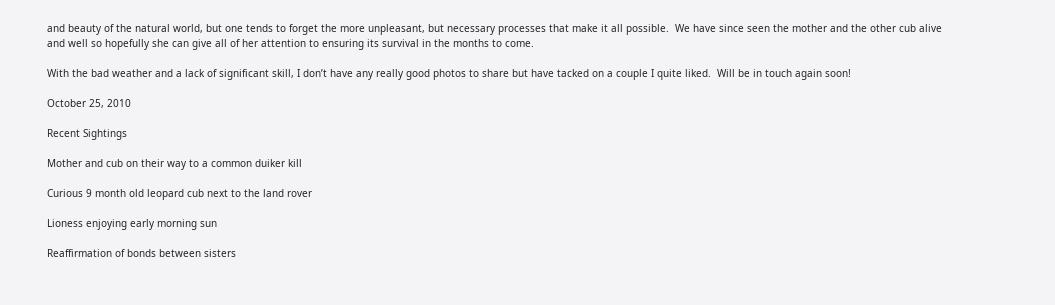and beauty of the natural world, but one tends to forget the more unpleasant, but necessary processes that make it all possible.  We have since seen the mother and the other cub alive and well so hopefully she can give all of her attention to ensuring its survival in the months to come.

With the bad weather and a lack of significant skill, I don’t have any really good photos to share but have tacked on a couple I quite liked.  Will be in touch again soon!

October 25, 2010

Recent Sightings

Mother and cub on their way to a common duiker kill

Curious 9 month old leopard cub next to the land rover

Lioness enjoying early morning sun

Reaffirmation of bonds between sisters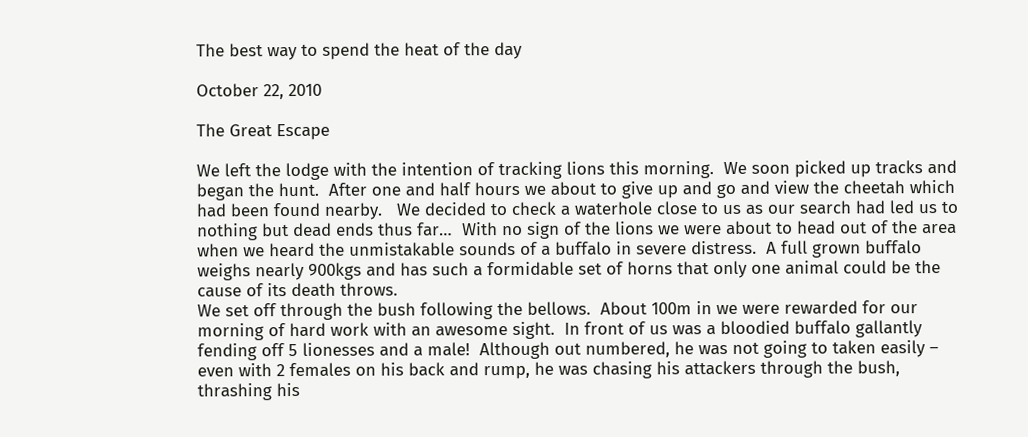The best way to spend the heat of the day

October 22, 2010

The Great Escape

We left the lodge with the intention of tracking lions this morning.  We soon picked up tracks and began the hunt.  After one and half hours we about to give up and go and view the cheetah which had been found nearby.   We decided to check a waterhole close to us as our search had led us to nothing but dead ends thus far…  With no sign of the lions we were about to head out of the area when we heard the unmistakable sounds of a buffalo in severe distress.  A full grown buffalo weighs nearly 900kgs and has such a formidable set of horns that only one animal could be the cause of its death throws.
We set off through the bush following the bellows.  About 100m in we were rewarded for our morning of hard work with an awesome sight.  In front of us was a bloodied buffalo gallantly fending off 5 lionesses and a male!  Although out numbered, he was not going to taken easily – even with 2 females on his back and rump, he was chasing his attackers through the bush, thrashing his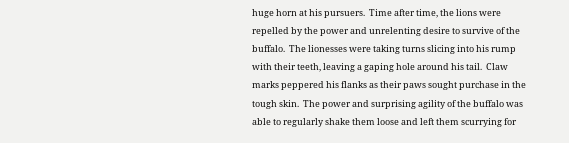huge horn at his pursuers.  Time after time, the lions were repelled by the power and unrelenting desire to survive of the buffalo.  The lionesses were taking turns slicing into his rump with their teeth, leaving a gaping hole around his tail.  Claw marks peppered his flanks as their paws sought purchase in the tough skin.  The power and surprising agility of the buffalo was able to regularly shake them loose and left them scurrying for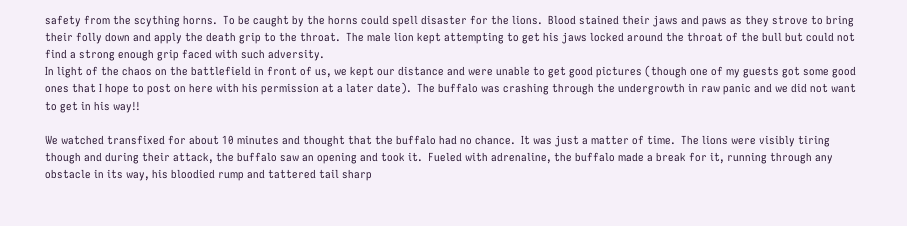safety from the scything horns.  To be caught by the horns could spell disaster for the lions.  Blood stained their jaws and paws as they strove to bring their folly down and apply the death grip to the throat.  The male lion kept attempting to get his jaws locked around the throat of the bull but could not find a strong enough grip faced with such adversity.
In light of the chaos on the battlefield in front of us, we kept our distance and were unable to get good pictures (though one of my guests got some good ones that I hope to post on here with his permission at a later date).  The buffalo was crashing through the undergrowth in raw panic and we did not want to get in his way!!

We watched transfixed for about 10 minutes and thought that the buffalo had no chance.  It was just a matter of time.  The lions were visibly tiring though and during their attack, the buffalo saw an opening and took it.  Fueled with adrenaline, the buffalo made a break for it, running through any obstacle in its way, his bloodied rump and tattered tail sharp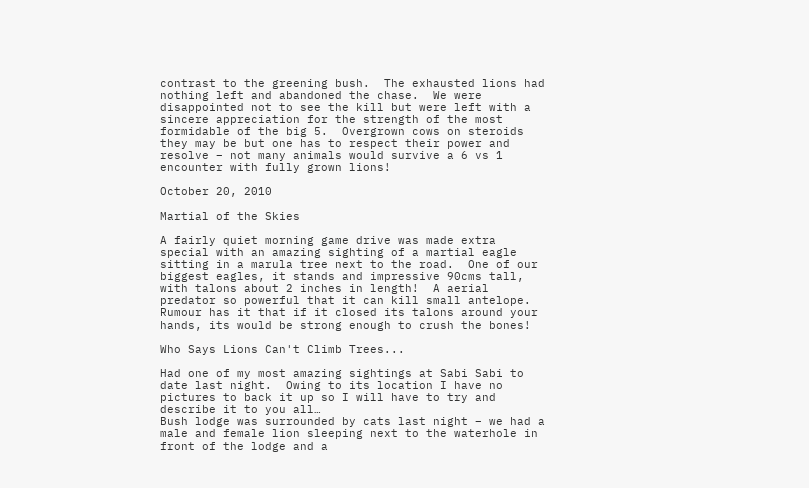contrast to the greening bush.  The exhausted lions had nothing left and abandoned the chase.  We were disappointed not to see the kill but were left with a sincere appreciation for the strength of the most formidable of the big 5.  Overgrown cows on steroids they may be but one has to respect their power and resolve – not many animals would survive a 6 vs 1 encounter with fully grown lions!

October 20, 2010

Martial of the Skies

A fairly quiet morning game drive was made extra special with an amazing sighting of a martial eagle sitting in a marula tree next to the road.  One of our biggest eagles, it stands and impressive 90cms tall, with talons about 2 inches in length!  A aerial predator so powerful that it can kill small antelope.  Rumour has it that if it closed its talons around your hands, its would be strong enough to crush the bones!

Who Says Lions Can't Climb Trees...

Had one of my most amazing sightings at Sabi Sabi to date last night.  Owing to its location I have no pictures to back it up so I will have to try and describe it to you all…
Bush lodge was surrounded by cats last night – we had a male and female lion sleeping next to the waterhole in front of the lodge and a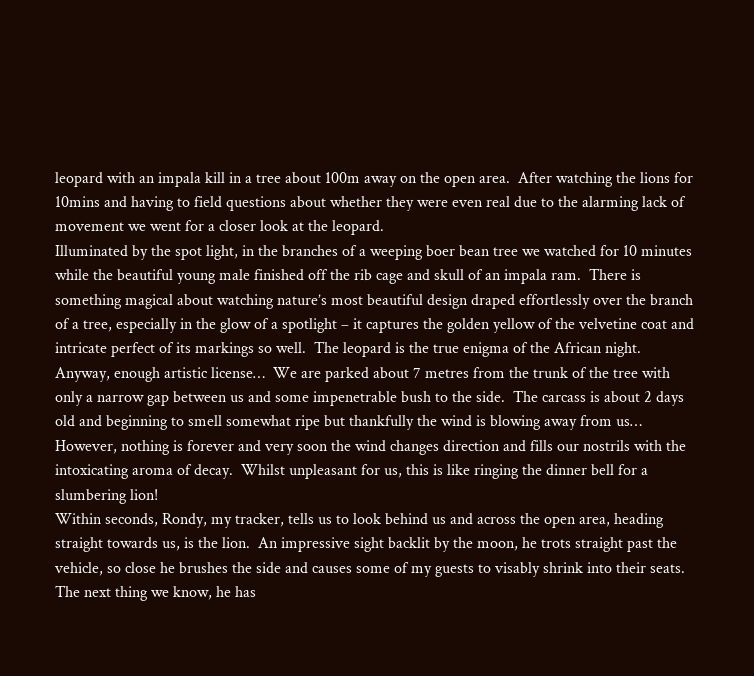leopard with an impala kill in a tree about 100m away on the open area.  After watching the lions for  10mins and having to field questions about whether they were even real due to the alarming lack of movement we went for a closer look at the leopard.
Illuminated by the spot light, in the branches of a weeping boer bean tree we watched for 10 minutes while the beautiful young male finished off the rib cage and skull of an impala ram.  There is something magical about watching nature’s most beautiful design draped effortlessly over the branch of a tree, especially in the glow of a spotlight – it captures the golden yellow of the velvetine coat and intricate perfect of its markings so well.  The leopard is the true enigma of the African night.  Anyway, enough artistic license…  We are parked about 7 metres from the trunk of the tree with only a narrow gap between us and some impenetrable bush to the side.  The carcass is about 2 days old and beginning to smell somewhat ripe but thankfully the wind is blowing away from us…  However, nothing is forever and very soon the wind changes direction and fills our nostrils with the intoxicating aroma of decay.  Whilst unpleasant for us, this is like ringing the dinner bell for a slumbering lion!
Within seconds, Rondy, my tracker, tells us to look behind us and across the open area, heading straight towards us, is the lion.  An impressive sight backlit by the moon, he trots straight past the vehicle, so close he brushes the side and causes some of my guests to visably shrink into their seats.  The next thing we know, he has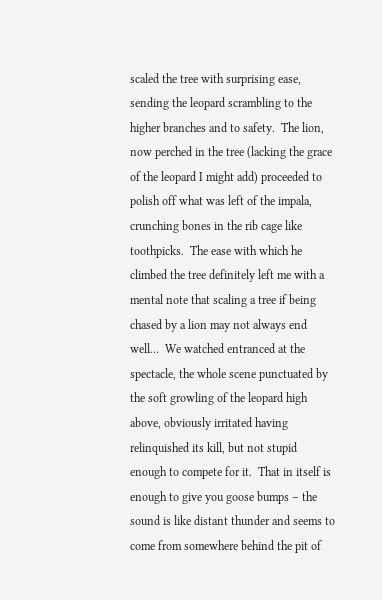scaled the tree with surprising ease, sending the leopard scrambling to the higher branches and to safety.  The lion, now perched in the tree (lacking the grace of the leopard I might add) proceeded to polish off what was left of the impala, crunching bones in the rib cage like toothpicks.  The ease with which he climbed the tree definitely left me with a mental note that scaling a tree if being chased by a lion may not always end well…  We watched entranced at the spectacle, the whole scene punctuated by the soft growling of the leopard high above, obviously irritated having relinquished its kill, but not stupid enough to compete for it.  That in itself is enough to give you goose bumps – the sound is like distant thunder and seems to come from somewhere behind the pit of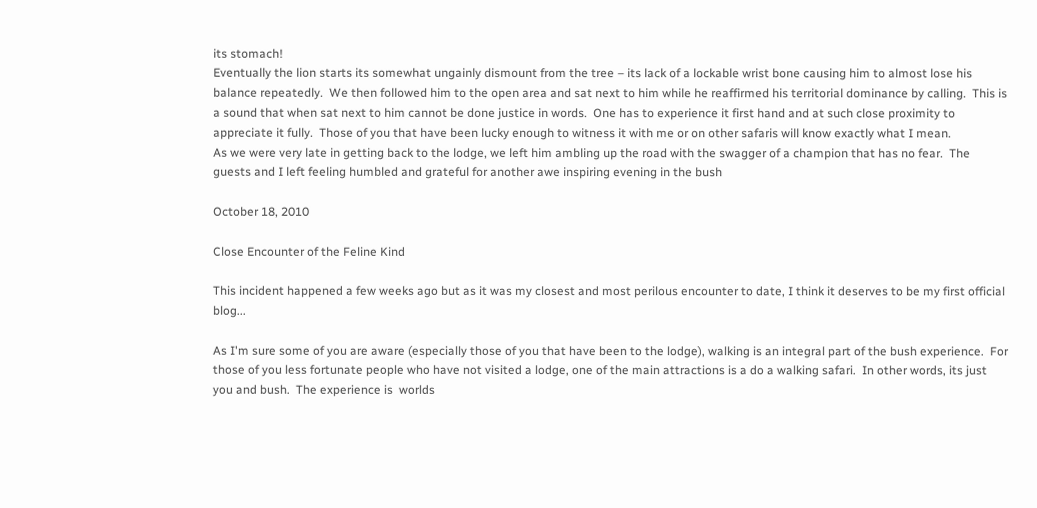its stomach!
Eventually the lion starts its somewhat ungainly dismount from the tree – its lack of a lockable wrist bone causing him to almost lose his balance repeatedly.  We then followed him to the open area and sat next to him while he reaffirmed his territorial dominance by calling.  This is a sound that when sat next to him cannot be done justice in words.  One has to experience it first hand and at such close proximity to appreciate it fully.  Those of you that have been lucky enough to witness it with me or on other safaris will know exactly what I mean.
As we were very late in getting back to the lodge, we left him ambling up the road with the swagger of a champion that has no fear.  The guests and I left feeling humbled and grateful for another awe inspiring evening in the bush

October 18, 2010

Close Encounter of the Feline Kind

This incident happened a few weeks ago but as it was my closest and most perilous encounter to date, I think it deserves to be my first official blog...

As I'm sure some of you are aware (especially those of you that have been to the lodge), walking is an integral part of the bush experience.  For those of you less fortunate people who have not visited a lodge, one of the main attractions is a do a walking safari.  In other words, its just you and bush.  The experience is  worlds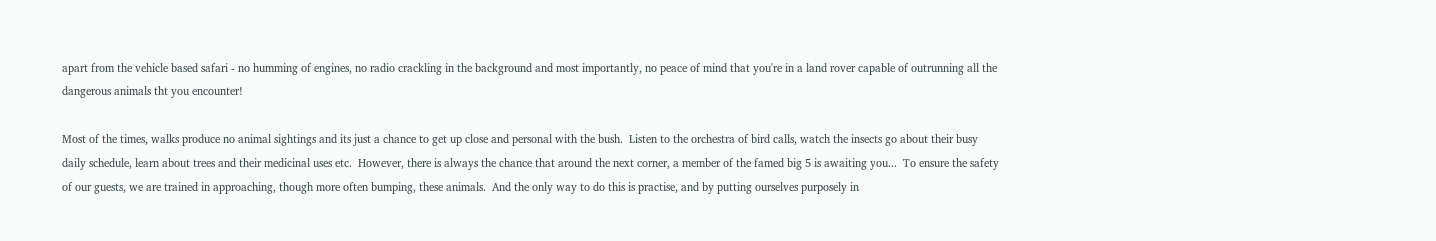apart from the vehicle based safari - no humming of engines, no radio crackling in the background and most importantly, no peace of mind that you're in a land rover capable of outrunning all the dangerous animals tht you encounter!

Most of the times, walks produce no animal sightings and its just a chance to get up close and personal with the bush.  Listen to the orchestra of bird calls, watch the insects go about their busy daily schedule, learn about trees and their medicinal uses etc.  However, there is always the chance that around the next corner, a member of the famed big 5 is awaiting you...  To ensure the safety of our guests, we are trained in approaching, though more often bumping, these animals.  And the only way to do this is practise, and by putting ourselves purposely in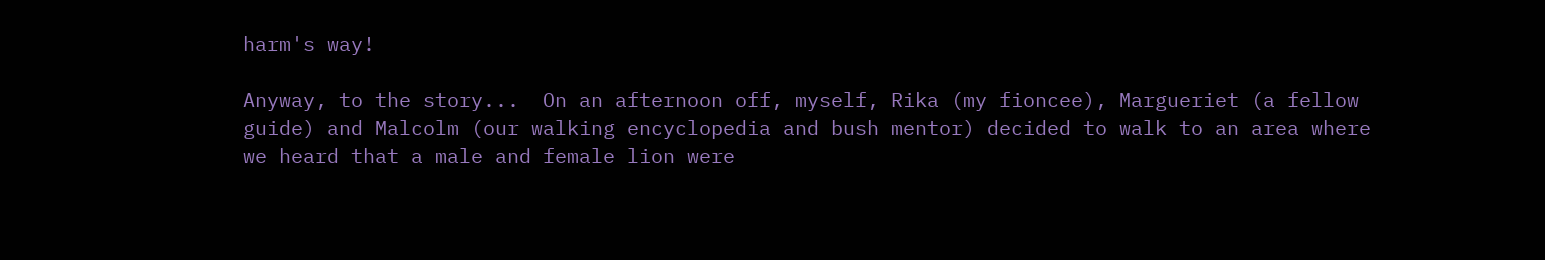harm's way!

Anyway, to the story...  On an afternoon off, myself, Rika (my fioncee), Margueriet (a fellow guide) and Malcolm (our walking encyclopedia and bush mentor) decided to walk to an area where we heard that a male and female lion were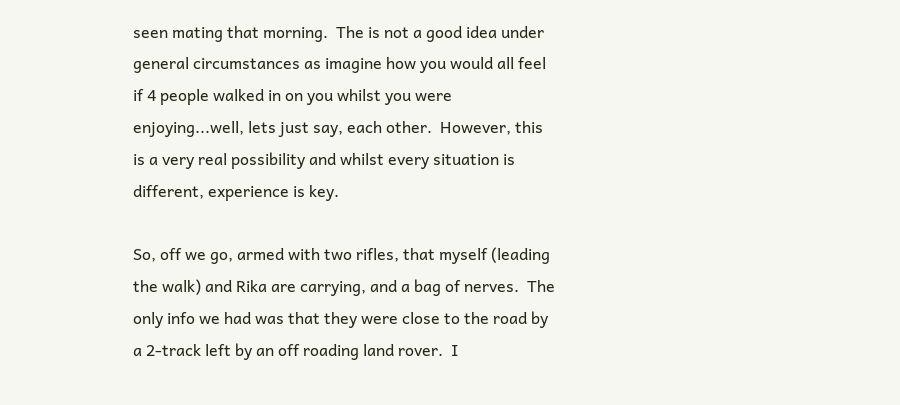seen mating that morning.  The is not a good idea under general circumstances as imagine how you would all feel if 4 people walked in on you whilst you were enjoying...well, lets just say, each other.  However, this is a very real possibility and whilst every situation is different, experience is key.

So, off we go, armed with two rifles, that myself (leading the walk) and Rika are carrying, and a bag of nerves.  The only info we had was that they were close to the road by a 2-track left by an off roading land rover.  I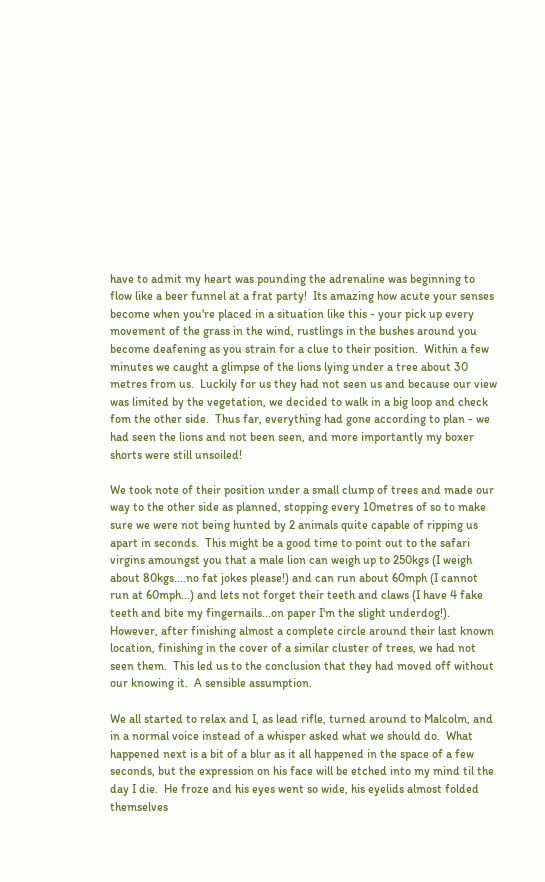have to admit my heart was pounding the adrenaline was beginning to flow like a beer funnel at a frat party!  Its amazing how acute your senses become when you're placed in a situation like this - your pick up every movement of the grass in the wind, rustlings in the bushes around you become deafening as you strain for a clue to their position.  Within a few minutes we caught a glimpse of the lions lying under a tree about 30 metres from us.  Luckily for us they had not seen us and because our view was limited by the vegetation, we decided to walk in a big loop and check fom the other side.  Thus far, everything had gone according to plan - we had seen the lions and not been seen, and more importantly my boxer shorts were still unsoiled!

We took note of their position under a small clump of trees and made our way to the other side as planned, stopping every 10metres of so to make sure we were not being hunted by 2 animals quite capable of ripping us apart in seconds.  This might be a good time to point out to the safari virgins amoungst you that a male lion can weigh up to 250kgs (I weigh about 80kgs....no fat jokes please!) and can run about 60mph (I cannot run at 60mph...) and lets not forget their teeth and claws (I have 4 fake teeth and bite my fingernails...on paper I'm the slight underdog!).  However, after finishing almost a complete circle around their last known location, finishing in the cover of a similar cluster of trees, we had not seen them.  This led us to the conclusion that they had moved off without our knowing it.  A sensible assumption.

We all started to relax and I, as lead rifle, turned around to Malcolm, and in a normal voice instead of a whisper asked what we should do.  What happened next is a bit of a blur as it all happened in the space of a few seconds, but the expression on his face will be etched into my mind til the day I die.  He froze and his eyes went so wide, his eyelids almost folded themselves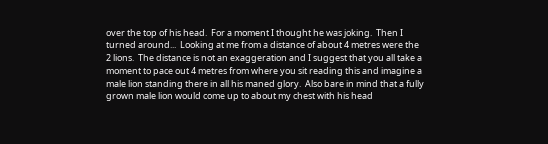over the top of his head.  For a moment I thought he was joking.  Then I turned around...  Looking at me from a distance of about 4 metres were the 2 lions.  The distance is not an exaggeration and I suggest that you all take a moment to pace out 4 metres from where you sit reading this and imagine a male lion standing there in all his maned glory.  Also bare in mind that a fully grown male lion would come up to about my chest with his head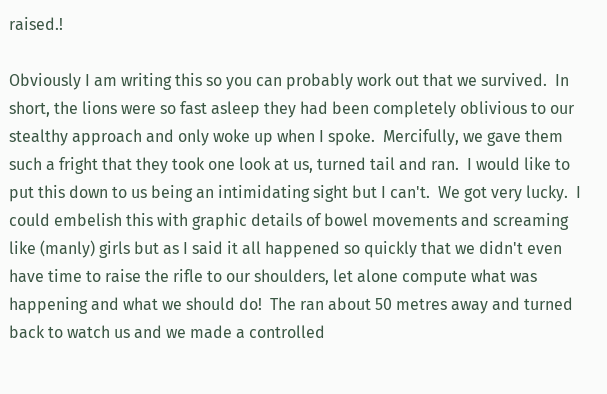raised.!

Obviously I am writing this so you can probably work out that we survived.  In short, the lions were so fast asleep they had been completely oblivious to our stealthy approach and only woke up when I spoke.  Mercifully, we gave them such a fright that they took one look at us, turned tail and ran.  I would like to put this down to us being an intimidating sight but I can't.  We got very lucky.  I could embelish this with graphic details of bowel movements and screaming like (manly) girls but as I said it all happened so quickly that we didn't even have time to raise the rifle to our shoulders, let alone compute what was happening and what we should do!  The ran about 50 metres away and turned back to watch us and we made a controlled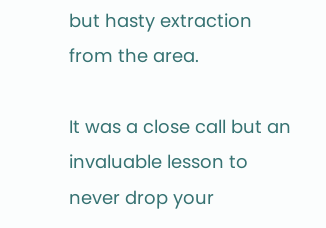but hasty extraction from the area.

It was a close call but an invaluable lesson to never drop your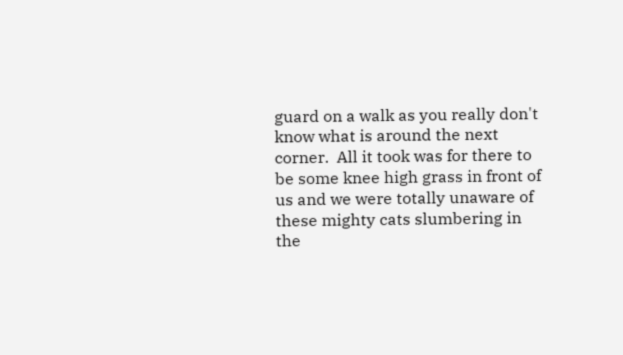guard on a walk as you really don't know what is around the next corner.  All it took was for there to be some knee high grass in front of us and we were totally unaware of these mighty cats slumbering in the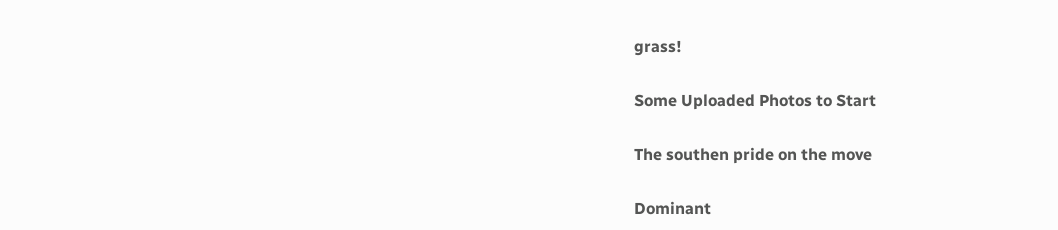grass!

Some Uploaded Photos to Start

The southen pride on the move

Dominant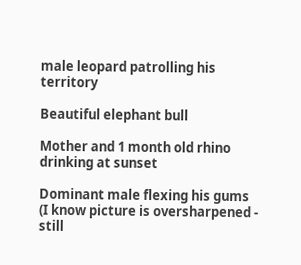male leopard patrolling his territory

Beautiful elephant bull

Mother and 1 month old rhino drinking at sunset

Dominant male flexing his gums
(I know picture is oversharpened - still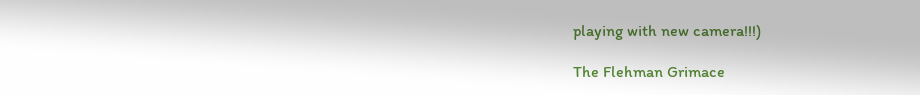playing with new camera!!!)

The Flehman Grimace